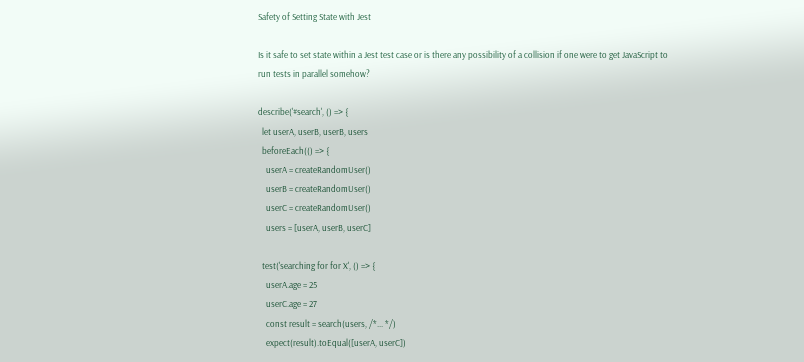Safety of Setting State with Jest

Is it safe to set state within a Jest test case or is there any possibility of a collision if one were to get JavaScript to run tests in parallel somehow?

describe('#search', () => {
  let userA, userB, userB, users
  beforeEach(() => {
    userA = createRandomUser()
    userB = createRandomUser()
    userC = createRandomUser()
    users = [userA, userB, userC]

  test('searching for for X', () => {
    userA.age = 25
    userC.age = 27
    const result = search(users, /*... */)
    expect(result).toEqual([userA, userC])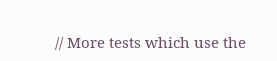// More tests which use the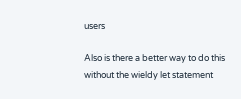users

Also is there a better way to do this without the wieldy let statement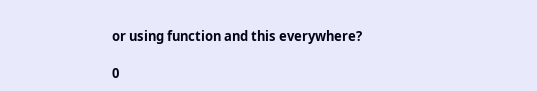or using function and this everywhere?

0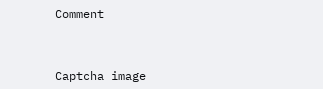Comment



Captcha image